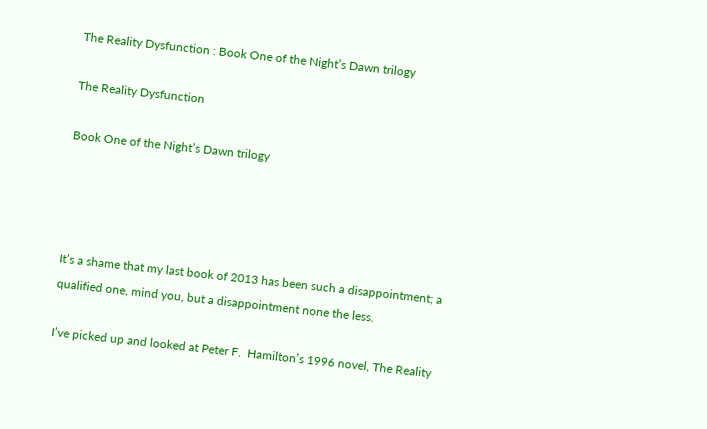The Reality Dysfunction : Book One of the Night’s Dawn trilogy

The Reality Dysfunction

Book One of the Night’s Dawn trilogy




It’s a shame that my last book of 2013 has been such a disappointment; a qualified one, mind you, but a disappointment none the less.

I’ve picked up and looked at Peter F.  Hamilton’s 1996 novel, The Reality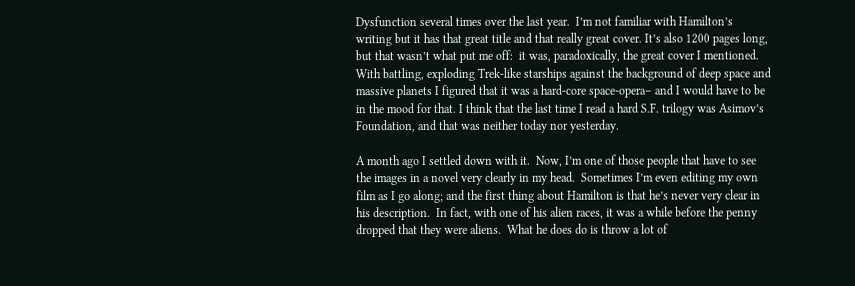Dysfunction several times over the last year.  I’m not familiar with Hamilton’s writing but it has that great title and that really great cover. It’s also 1200 pages long, but that wasn’t what put me off:  it was, paradoxically, the great cover I mentioned.  With battling, exploding Trek-like starships against the background of deep space and massive planets I figured that it was a hard-core space-opera– and I would have to be in the mood for that. I think that the last time I read a hard S.F. trilogy was Asimov’s Foundation, and that was neither today nor yesterday.

A month ago I settled down with it.  Now, I’m one of those people that have to see the images in a novel very clearly in my head.  Sometimes I’m even editing my own film as I go along; and the first thing about Hamilton is that he’s never very clear in his description.  In fact, with one of his alien races, it was a while before the penny dropped that they were aliens.  What he does do is throw a lot of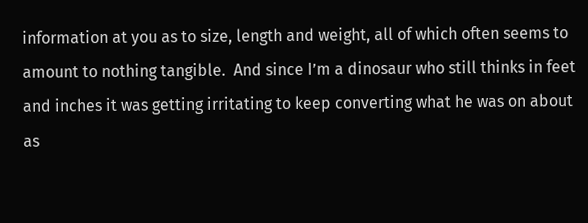information at you as to size, length and weight, all of which often seems to amount to nothing tangible.  And since I’m a dinosaur who still thinks in feet and inches it was getting irritating to keep converting what he was on about as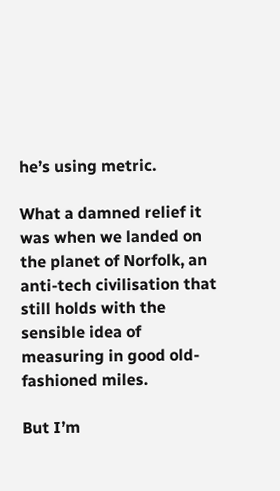he’s using metric.

What a damned relief it was when we landed on the planet of Norfolk, an anti-tech civilisation that still holds with the sensible idea of measuring in good old-fashioned miles.

But I’m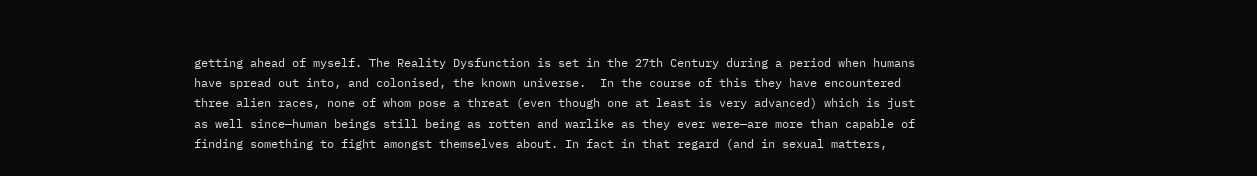getting ahead of myself. The Reality Dysfunction is set in the 27th Century during a period when humans have spread out into, and colonised, the known universe.  In the course of this they have encountered three alien races, none of whom pose a threat (even though one at least is very advanced) which is just as well since—human beings still being as rotten and warlike as they ever were—are more than capable of finding something to fight amongst themselves about. In fact in that regard (and in sexual matters,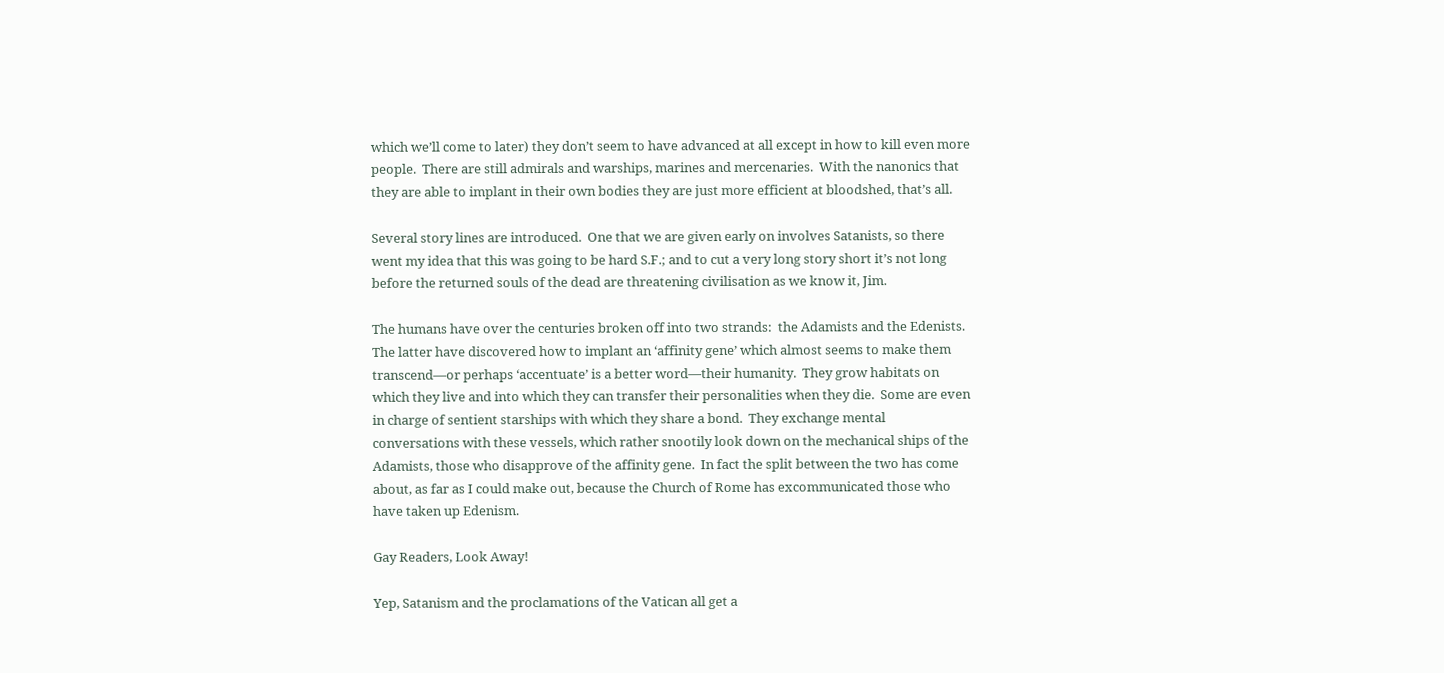which we’ll come to later) they don’t seem to have advanced at all except in how to kill even more people.  There are still admirals and warships, marines and mercenaries.  With the nanonics that they are able to implant in their own bodies they are just more efficient at bloodshed, that’s all.

Several story lines are introduced.  One that we are given early on involves Satanists, so there went my idea that this was going to be hard S.F.; and to cut a very long story short it’s not long before the returned souls of the dead are threatening civilisation as we know it, Jim.

The humans have over the centuries broken off into two strands:  the Adamists and the Edenists.  The latter have discovered how to implant an ‘affinity gene’ which almost seems to make them transcend—or perhaps ‘accentuate’ is a better word—their humanity.  They grow habitats on which they live and into which they can transfer their personalities when they die.  Some are even in charge of sentient starships with which they share a bond.  They exchange mental conversations with these vessels, which rather snootily look down on the mechanical ships of the Adamists, those who disapprove of the affinity gene.  In fact the split between the two has come about, as far as I could make out, because the Church of Rome has excommunicated those who have taken up Edenism.

Gay Readers, Look Away!

Yep, Satanism and the proclamations of the Vatican all get a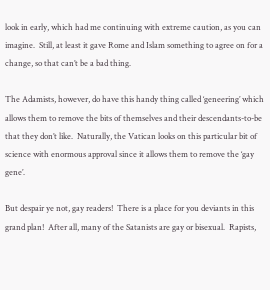look in early, which had me continuing with extreme caution, as you can imagine.  Still, at least it gave Rome and Islam something to agree on for a change, so that can’t be a bad thing.

The Adamists, however, do have this handy thing called ‘geneering’ which allows them to remove the bits of themselves and their descendants-to-be that they don’t like.  Naturally, the Vatican looks on this particular bit of science with enormous approval since it allows them to remove the ‘gay gene’.

But despair ye not, gay readers!  There is a place for you deviants in this grand plan!  After all, many of the Satanists are gay or bisexual.  Rapists,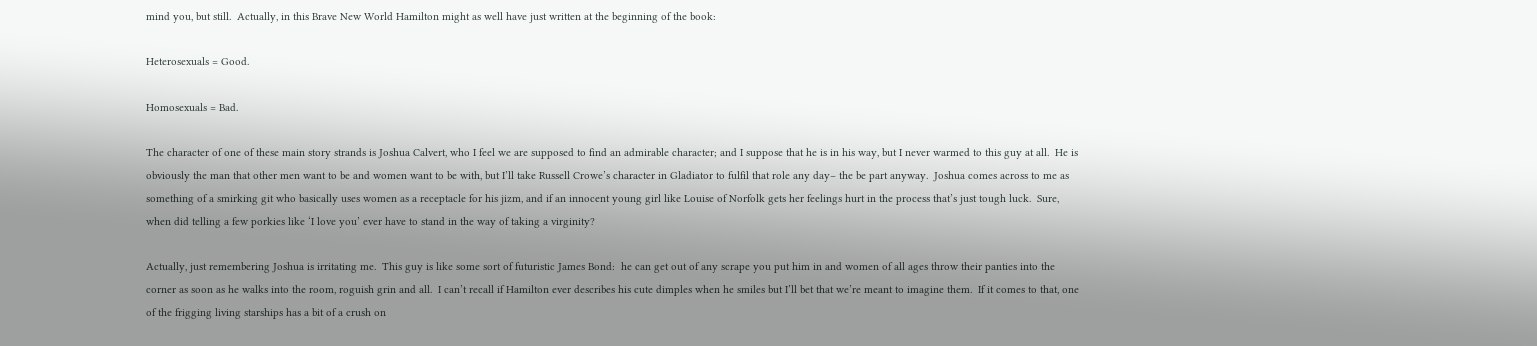mind you, but still.  Actually, in this Brave New World Hamilton might as well have just written at the beginning of the book:

Heterosexuals = Good.

Homosexuals = Bad.

The character of one of these main story strands is Joshua Calvert, who I feel we are supposed to find an admirable character; and I suppose that he is in his way, but I never warmed to this guy at all.  He is obviously the man that other men want to be and women want to be with, but I’ll take Russell Crowe’s character in Gladiator to fulfil that role any day– the be part anyway.  Joshua comes across to me as something of a smirking git who basically uses women as a receptacle for his jizm, and if an innocent young girl like Louise of Norfolk gets her feelings hurt in the process that’s just tough luck.  Sure, when did telling a few porkies like ‘I love you’ ever have to stand in the way of taking a virginity?

Actually, just remembering Joshua is irritating me.  This guy is like some sort of futuristic James Bond:  he can get out of any scrape you put him in and women of all ages throw their panties into the corner as soon as he walks into the room, roguish grin and all.  I can’t recall if Hamilton ever describes his cute dimples when he smiles but I’ll bet that we’re meant to imagine them.  If it comes to that, one of the frigging living starships has a bit of a crush on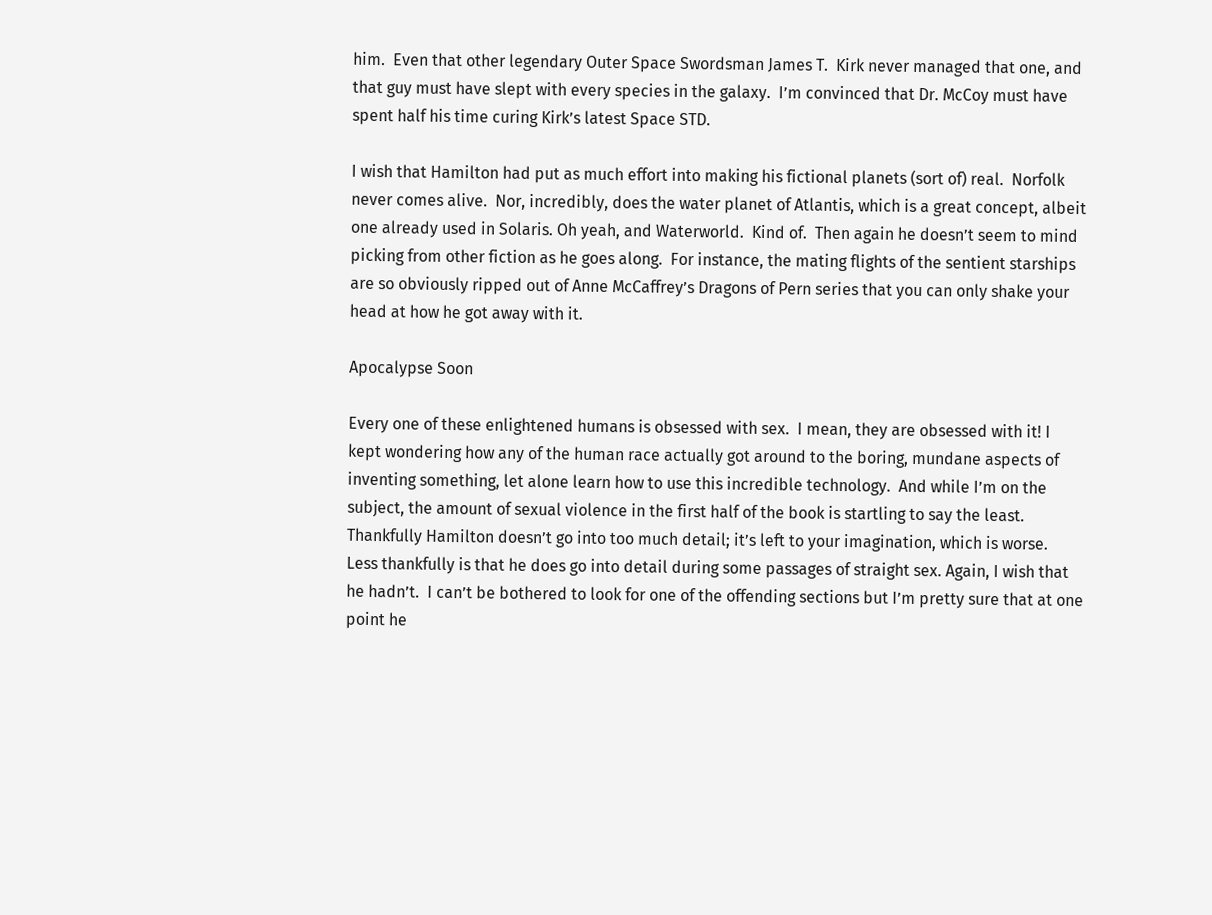him.  Even that other legendary Outer Space Swordsman James T.  Kirk never managed that one, and that guy must have slept with every species in the galaxy.  I’m convinced that Dr. McCoy must have spent half his time curing Kirk’s latest Space STD.

I wish that Hamilton had put as much effort into making his fictional planets (sort of) real.  Norfolk never comes alive.  Nor, incredibly, does the water planet of Atlantis, which is a great concept, albeit one already used in Solaris. Oh yeah, and Waterworld.  Kind of.  Then again he doesn’t seem to mind picking from other fiction as he goes along.  For instance, the mating flights of the sentient starships are so obviously ripped out of Anne McCaffrey’s Dragons of Pern series that you can only shake your head at how he got away with it.

Apocalypse Soon

Every one of these enlightened humans is obsessed with sex.  I mean, they are obsessed with it! I kept wondering how any of the human race actually got around to the boring, mundane aspects of inventing something, let alone learn how to use this incredible technology.  And while I’m on the subject, the amount of sexual violence in the first half of the book is startling to say the least. Thankfully Hamilton doesn’t go into too much detail; it’s left to your imagination, which is worse.  Less thankfully is that he does go into detail during some passages of straight sex. Again, I wish that he hadn’t.  I can’t be bothered to look for one of the offending sections but I’m pretty sure that at one point he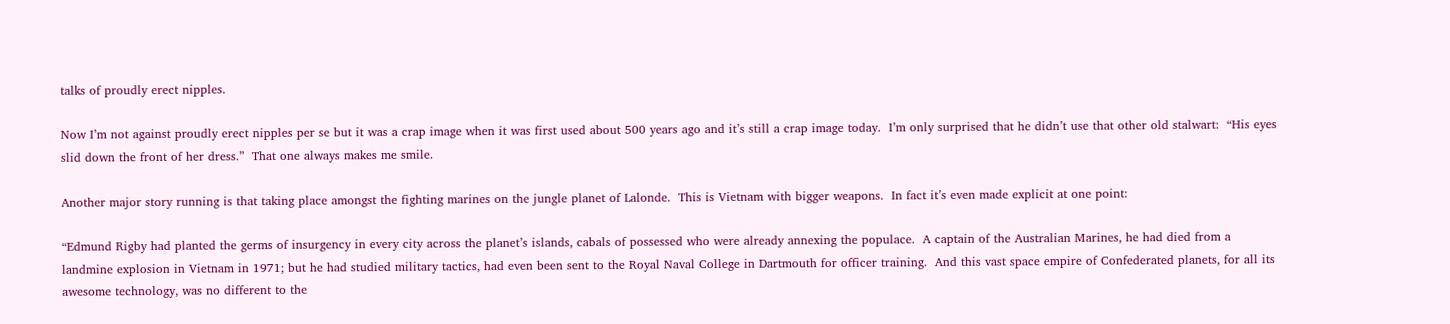talks of proudly erect nipples.

Now I’m not against proudly erect nipples per se but it was a crap image when it was first used about 500 years ago and it’s still a crap image today.  I’m only surprised that he didn’t use that other old stalwart:  “His eyes slid down the front of her dress.”  That one always makes me smile.

Another major story running is that taking place amongst the fighting marines on the jungle planet of Lalonde.  This is Vietnam with bigger weapons.  In fact it’s even made explicit at one point:

“Edmund Rigby had planted the germs of insurgency in every city across the planet’s islands, cabals of possessed who were already annexing the populace.  A captain of the Australian Marines, he had died from a landmine explosion in Vietnam in 1971; but he had studied military tactics, had even been sent to the Royal Naval College in Dartmouth for officer training.  And this vast space empire of Confederated planets, for all its awesome technology, was no different to the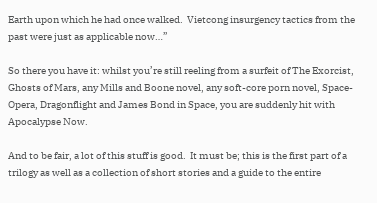Earth upon which he had once walked.  Vietcong insurgency tactics from the past were just as applicable now…”

So there you have it: whilst you’re still reeling from a surfeit of The Exorcist, Ghosts of Mars, any Mills and Boone novel, any soft-core porn novel, Space-Opera, Dragonflight and James Bond in Space, you are suddenly hit with Apocalypse Now.

And to be fair, a lot of this stuff is good.  It must be; this is the first part of a trilogy as well as a collection of short stories and a guide to the entire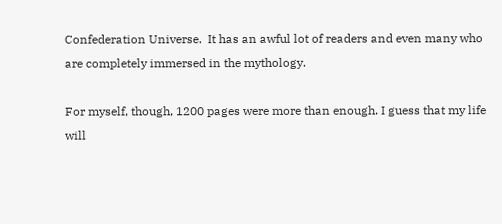Confederation Universe.  It has an awful lot of readers and even many who are completely immersed in the mythology.

For myself, though, 1200 pages were more than enough. I guess that my life will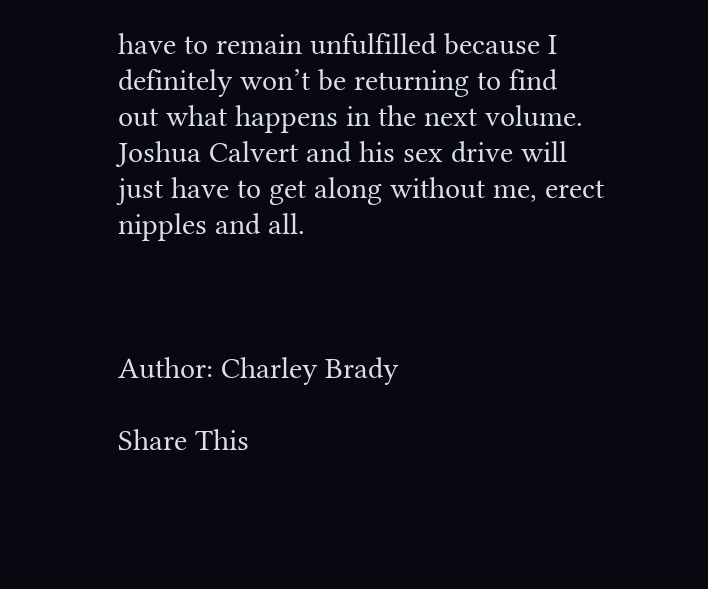have to remain unfulfilled because I definitely won’t be returning to find out what happens in the next volume.  Joshua Calvert and his sex drive will just have to get along without me, erect nipples and all.



Author: Charley Brady

Share This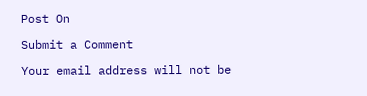Post On

Submit a Comment

Your email address will not be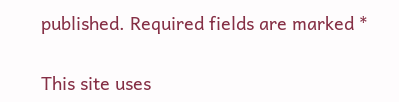published. Required fields are marked *

This site uses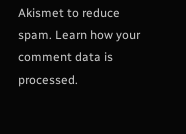Akismet to reduce spam. Learn how your comment data is processed.